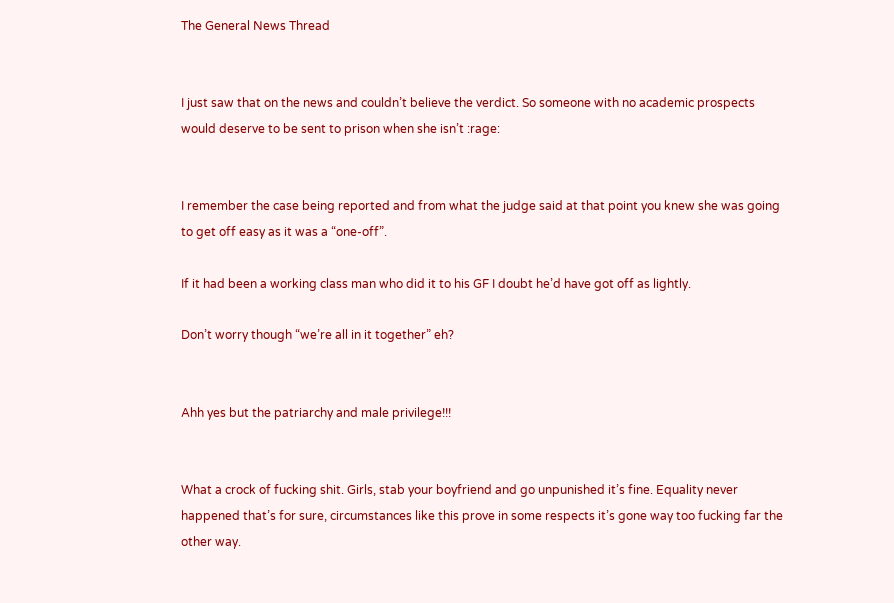The General News Thread


I just saw that on the news and couldn’t believe the verdict. So someone with no academic prospects would deserve to be sent to prison when she isn’t :rage:


I remember the case being reported and from what the judge said at that point you knew she was going to get off easy as it was a “one-off”.

If it had been a working class man who did it to his GF I doubt he’d have got off as lightly.

Don’t worry though “we’re all in it together” eh?


Ahh yes but the patriarchy and male privilege!!!


What a crock of fucking shit. Girls, stab your boyfriend and go unpunished it’s fine. Equality never happened that’s for sure, circumstances like this prove in some respects it’s gone way too fucking far the other way.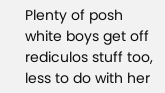Plenty of posh white boys get off rediculos stuff too, less to do with her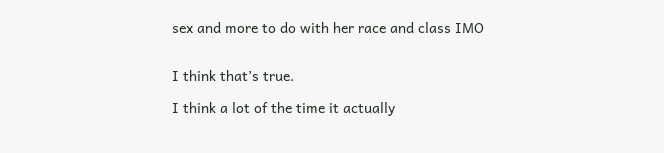sex and more to do with her race and class IMO


I think that’s true.

I think a lot of the time it actually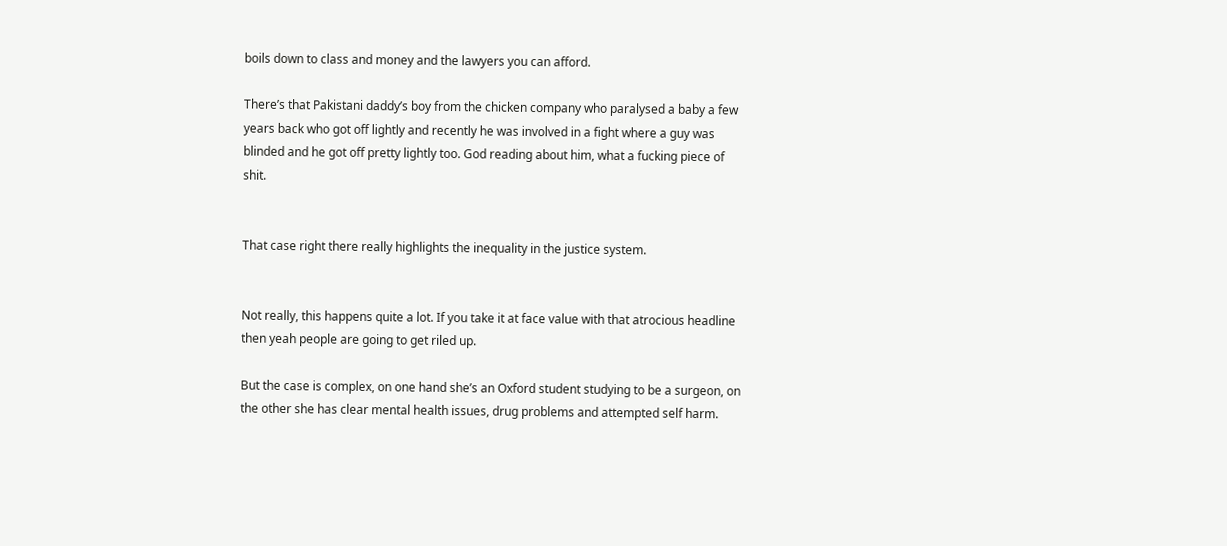boils down to class and money and the lawyers you can afford.

There’s that Pakistani daddy’s boy from the chicken company who paralysed a baby a few years back who got off lightly and recently he was involved in a fight where a guy was blinded and he got off pretty lightly too. God reading about him, what a fucking piece of shit.


That case right there really highlights the inequality in the justice system.


Not really, this happens quite a lot. If you take it at face value with that atrocious headline then yeah people are going to get riled up.

But the case is complex, on one hand she’s an Oxford student studying to be a surgeon, on the other she has clear mental health issues, drug problems and attempted self harm.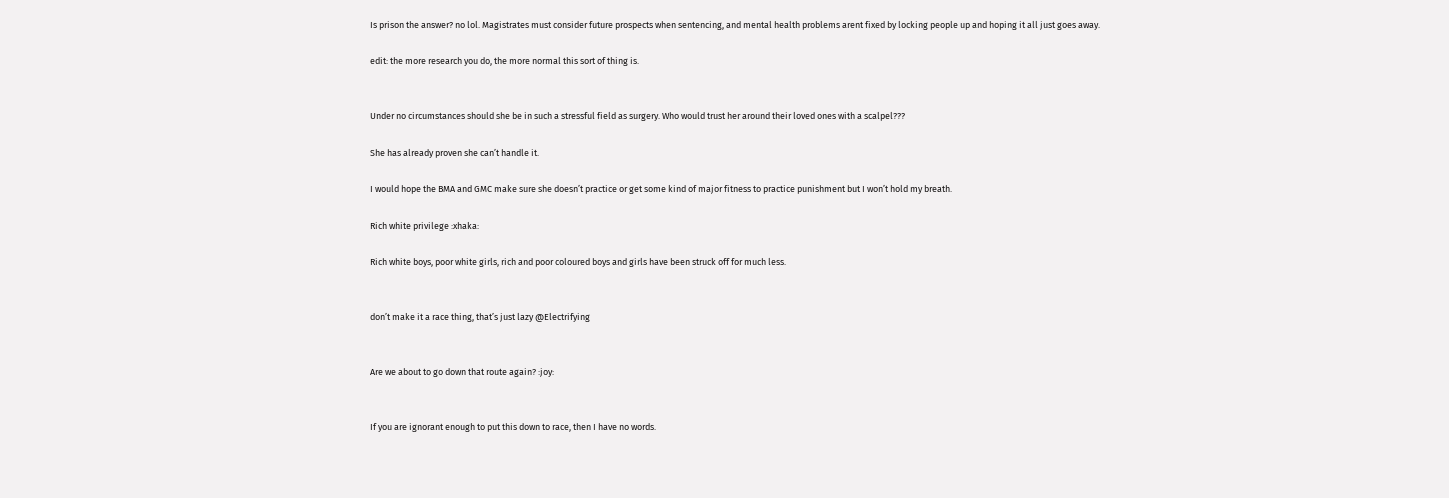Is prison the answer? no lol. Magistrates must consider future prospects when sentencing, and mental health problems arent fixed by locking people up and hoping it all just goes away.

edit: the more research you do, the more normal this sort of thing is.


Under no circumstances should she be in such a stressful field as surgery. Who would trust her around their loved ones with a scalpel???

She has already proven she can’t handle it.

I would hope the BMA and GMC make sure she doesn’t practice or get some kind of major fitness to practice punishment but I won’t hold my breath.

Rich white privilege :xhaka:

Rich white boys, poor white girls, rich and poor coloured boys and girls have been struck off for much less.


don’t make it a race thing, that’s just lazy @Electrifying


Are we about to go down that route again? :joy:


If you are ignorant enough to put this down to race, then I have no words.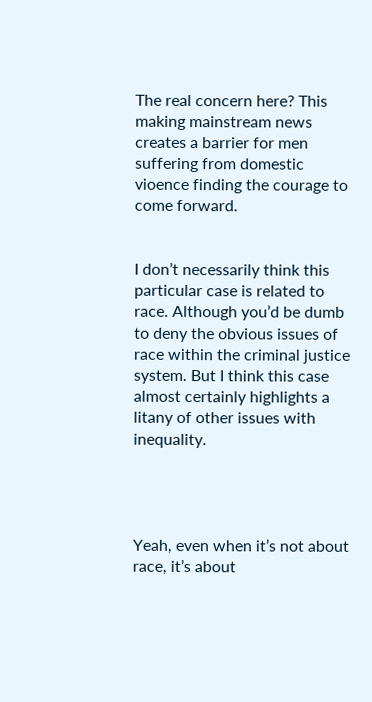The real concern here? This making mainstream news creates a barrier for men suffering from domestic vioence finding the courage to come forward.


I don’t necessarily think this particular case is related to race. Although you’d be dumb to deny the obvious issues of race within the criminal justice system. But I think this case almost certainly highlights a litany of other issues with inequality.




Yeah, even when it’s not about race, it’s about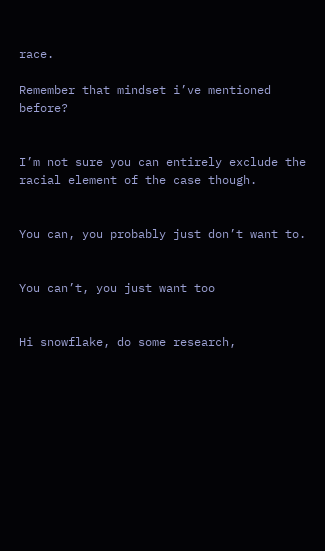race.

Remember that mindset i’ve mentioned before?


I’m not sure you can entirely exclude the racial element of the case though.


You can, you probably just don’t want to.


You can’t, you just want too


Hi snowflake, do some research,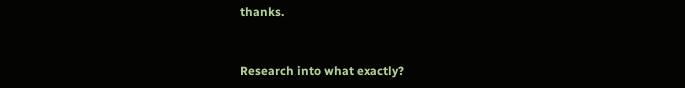thanks.


Research into what exactly?